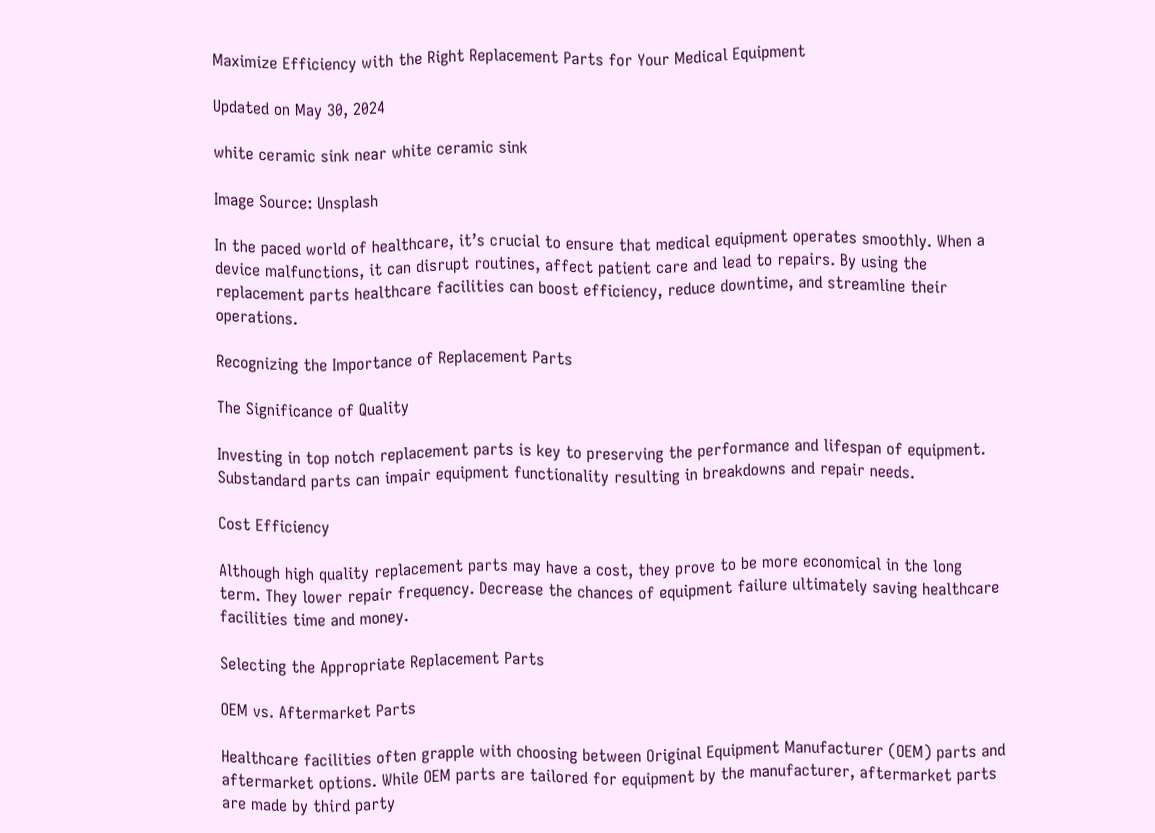Maximize Efficiency with the Right Replacement Parts for Your Medical Equipment

Updated on May 30, 2024

white ceramic sink near white ceramic sink

Image Source: Unsplash

In the paced world of healthcare, it’s crucial to ensure that medical equipment operates smoothly. When a device malfunctions, it can disrupt routines, affect patient care and lead to repairs. By using the replacement parts healthcare facilities can boost efficiency, reduce downtime, and streamline their operations.

Recognizing the Importance of Replacement Parts

The Significance of Quality

Investing in top notch replacement parts is key to preserving the performance and lifespan of equipment. Substandard parts can impair equipment functionality resulting in breakdowns and repair needs.

Cost Efficiency

Although high quality replacement parts may have a cost, they prove to be more economical in the long term. They lower repair frequency. Decrease the chances of equipment failure ultimately saving healthcare facilities time and money.

Selecting the Appropriate Replacement Parts

OEM vs. Aftermarket Parts

Healthcare facilities often grapple with choosing between Original Equipment Manufacturer (OEM) parts and aftermarket options. While OEM parts are tailored for equipment by the manufacturer, aftermarket parts are made by third party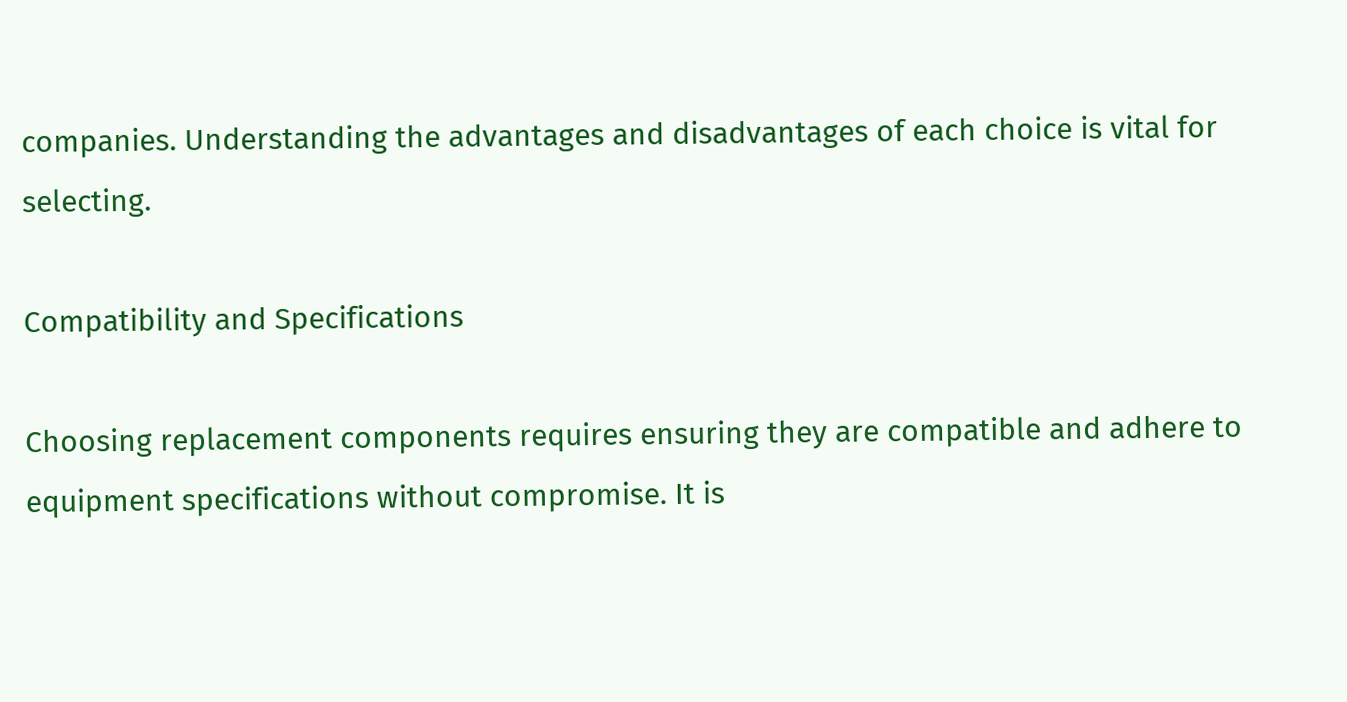companies. Understanding the advantages and disadvantages of each choice is vital for selecting.

Compatibility and Specifications

Choosing replacement components requires ensuring they are compatible and adhere to equipment specifications without compromise. It is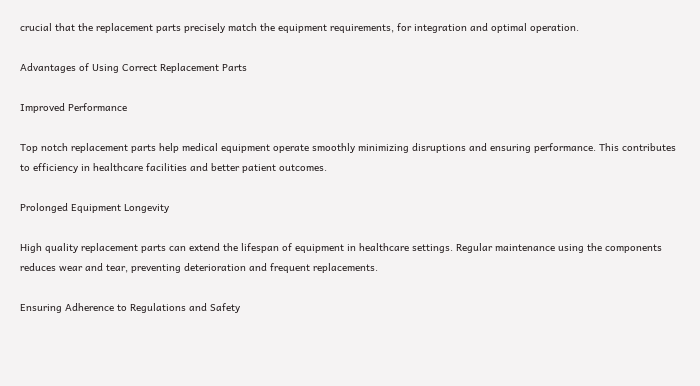crucial that the replacement parts precisely match the equipment requirements, for integration and optimal operation.

Advantages of Using Correct Replacement Parts

Improved Performance

Top notch replacement parts help medical equipment operate smoothly minimizing disruptions and ensuring performance. This contributes to efficiency in healthcare facilities and better patient outcomes.

Prolonged Equipment Longevity

High quality replacement parts can extend the lifespan of equipment in healthcare settings. Regular maintenance using the components reduces wear and tear, preventing deterioration and frequent replacements.

Ensuring Adherence to Regulations and Safety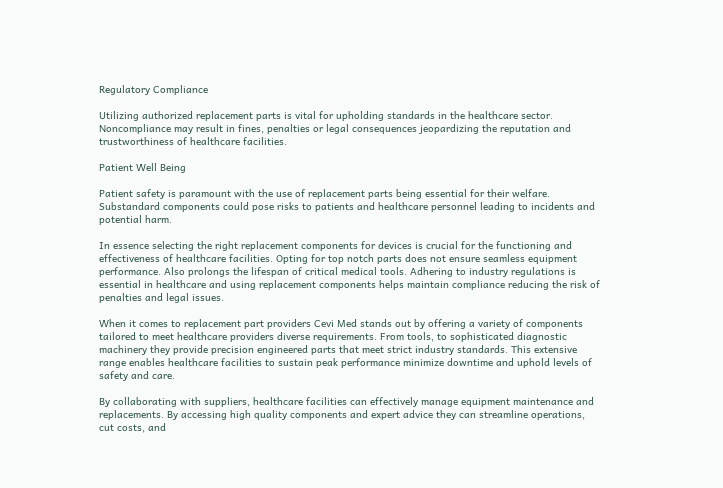Regulatory Compliance

Utilizing authorized replacement parts is vital for upholding standards in the healthcare sector. Noncompliance may result in fines, penalties or legal consequences jeopardizing the reputation and trustworthiness of healthcare facilities.

Patient Well Being

Patient safety is paramount with the use of replacement parts being essential for their welfare. Substandard components could pose risks to patients and healthcare personnel leading to incidents and potential harm.

In essence selecting the right replacement components for devices is crucial for the functioning and effectiveness of healthcare facilities. Opting for top notch parts does not ensure seamless equipment performance. Also prolongs the lifespan of critical medical tools. Adhering to industry regulations is essential in healthcare and using replacement components helps maintain compliance reducing the risk of penalties and legal issues.

When it comes to replacement part providers Cevi Med stands out by offering a variety of components tailored to meet healthcare providers diverse requirements. From tools, to sophisticated diagnostic machinery they provide precision engineered parts that meet strict industry standards. This extensive range enables healthcare facilities to sustain peak performance minimize downtime and uphold levels of safety and care.

By collaborating with suppliers, healthcare facilities can effectively manage equipment maintenance and replacements. By accessing high quality components and expert advice they can streamline operations, cut costs, and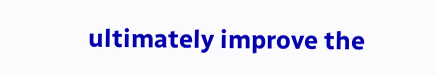ultimately improve the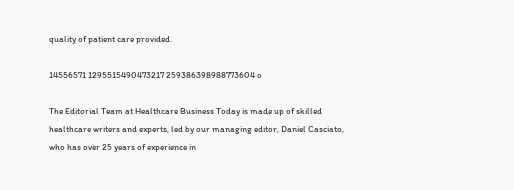quality of patient care provided.

14556571 1295515490473217 259386398988773604 o

The Editorial Team at Healthcare Business Today is made up of skilled healthcare writers and experts, led by our managing editor, Daniel Casciato, who has over 25 years of experience in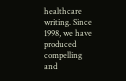healthcare writing. Since 1998, we have produced compelling and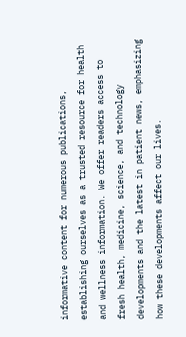informative content for numerous publications, establishing ourselves as a trusted resource for health and wellness information. We offer readers access to fresh health, medicine, science, and technology developments and the latest in patient news, emphasizing how these developments affect our lives.